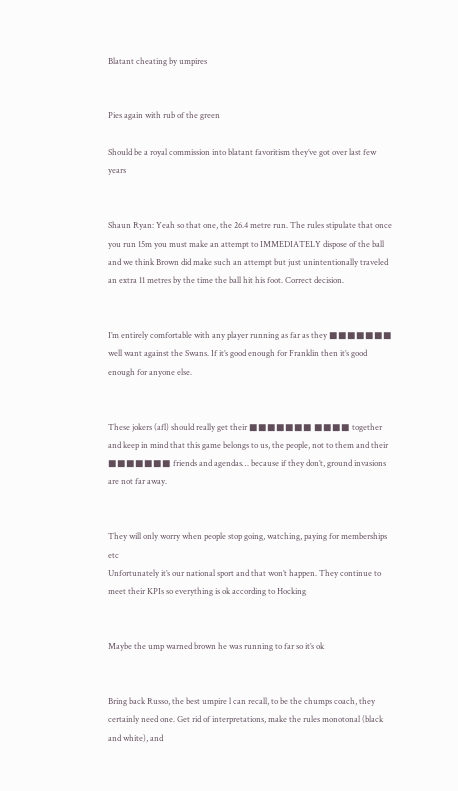Blatant cheating by umpires


Pies again with rub of the green

Should be a royal commission into blatant favoritism they’ve got over last few years


Shaun Ryan: Yeah so that one, the 26.4 metre run. The rules stipulate that once you run 15m you must make an attempt to IMMEDIATELY dispose of the ball and we think Brown did make such an attempt but just unintentionally traveled an extra 11 metres by the time the ball hit his foot. Correct decision.


I’m entirely comfortable with any player running as far as they ■■■■■■■ well want against the Swans. If it’s good enough for Franklin then it’s good enough for anyone else.


These jokers (afl) should really get their ■■■■■■■ ■■■■ together and keep in mind that this game belongs to us, the people, not to them and their ■■■■■■■ friends and agendas… because if they don’t, ground invasions are not far away.


They will only worry when people stop going, watching, paying for memberships etc
Unfortunately it’s our national sport and that won’t happen. They continue to meet their KPIs so everything is ok according to Hocking


Maybe the ump warned brown he was running to far so it’s ok


Bring back Russo, the best umpire l can recall, to be the chumps coach, they certainly need one. Get rid of interpretations, make the rules monotonal (black and white), and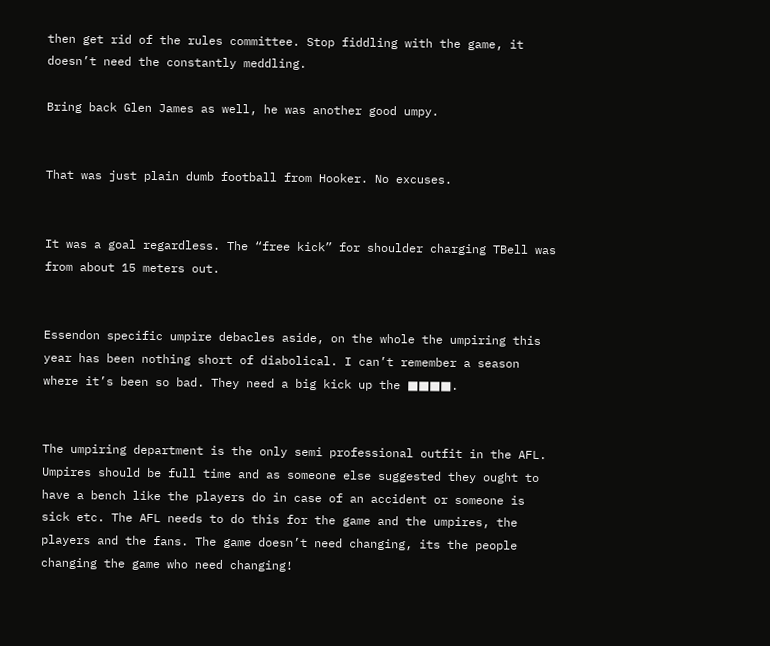then get rid of the rules committee. Stop fiddling with the game, it doesn’t need the constantly meddling.

Bring back Glen James as well, he was another good umpy.


That was just plain dumb football from Hooker. No excuses.


It was a goal regardless. The “free kick” for shoulder charging TBell was from about 15 meters out.


Essendon specific umpire debacles aside, on the whole the umpiring this year has been nothing short of diabolical. I can’t remember a season where it’s been so bad. They need a big kick up the ■■■■.


The umpiring department is the only semi professional outfit in the AFL. Umpires should be full time and as someone else suggested they ought to have a bench like the players do in case of an accident or someone is sick etc. The AFL needs to do this for the game and the umpires, the players and the fans. The game doesn’t need changing, its the people changing the game who need changing!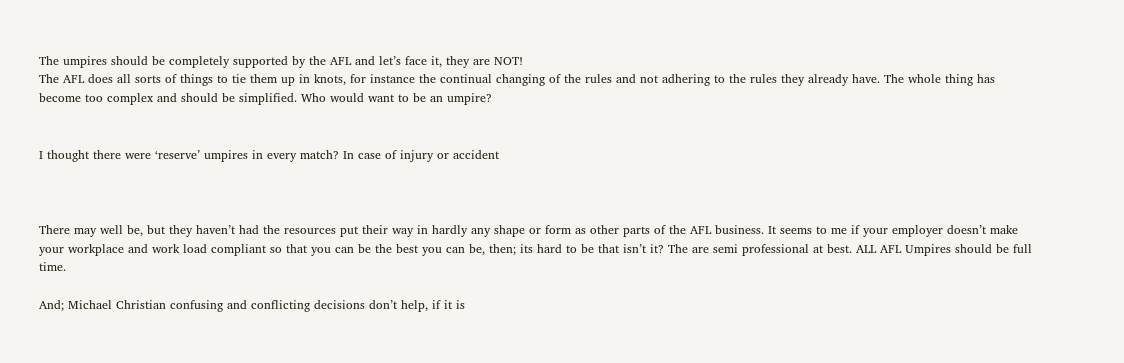The umpires should be completely supported by the AFL and let’s face it, they are NOT!
The AFL does all sorts of things to tie them up in knots, for instance the continual changing of the rules and not adhering to the rules they already have. The whole thing has become too complex and should be simplified. Who would want to be an umpire?


I thought there were ‘reserve’ umpires in every match? In case of injury or accident



There may well be, but they haven’t had the resources put their way in hardly any shape or form as other parts of the AFL business. It seems to me if your employer doesn’t make your workplace and work load compliant so that you can be the best you can be, then; its hard to be that isn’t it? The are semi professional at best. ALL AFL Umpires should be full time.

And; Michael Christian confusing and conflicting decisions don’t help, if it is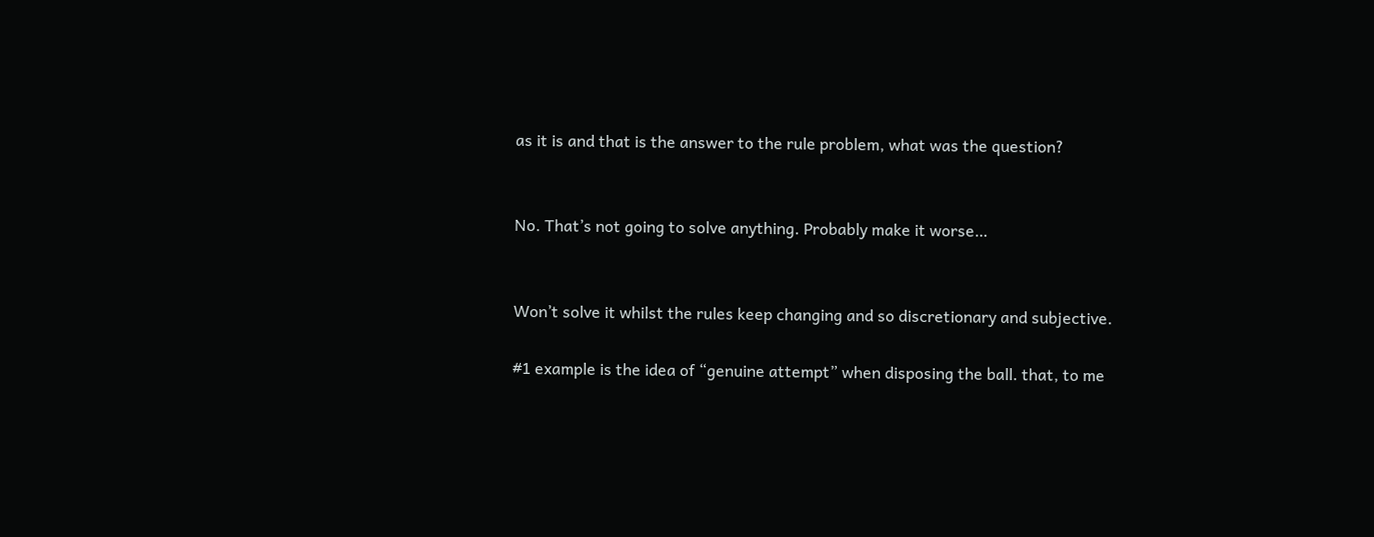as it is and that is the answer to the rule problem, what was the question?


No. That’s not going to solve anything. Probably make it worse…


Won’t solve it whilst the rules keep changing and so discretionary and subjective.

#1 example is the idea of “genuine attempt” when disposing the ball. that, to me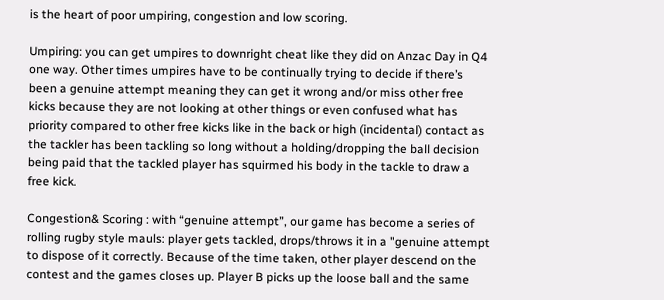is the heart of poor umpiring, congestion and low scoring.

Umpiring: you can get umpires to downright cheat like they did on Anzac Day in Q4 one way. Other times umpires have to be continually trying to decide if there’s been a genuine attempt meaning they can get it wrong and/or miss other free kicks because they are not looking at other things or even confused what has priority compared to other free kicks like in the back or high (incidental) contact as the tackler has been tackling so long without a holding/dropping the ball decision being paid that the tackled player has squirmed his body in the tackle to draw a free kick.

Congestion& Scoring : with “genuine attempt”, our game has become a series of rolling rugby style mauls: player gets tackled, drops/throws it in a "genuine attempt to dispose of it correctly. Because of the time taken, other player descend on the contest and the games closes up. Player B picks up the loose ball and the same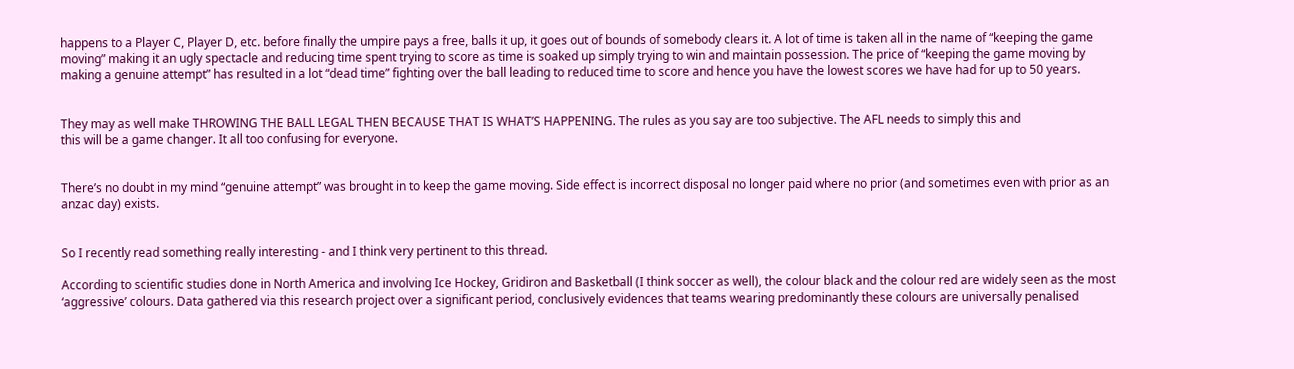happens to a Player C, Player D, etc. before finally the umpire pays a free, balls it up, it goes out of bounds of somebody clears it. A lot of time is taken all in the name of “keeping the game moving” making it an ugly spectacle and reducing time spent trying to score as time is soaked up simply trying to win and maintain possession. The price of “keeping the game moving by making a genuine attempt” has resulted in a lot “dead time” fighting over the ball leading to reduced time to score and hence you have the lowest scores we have had for up to 50 years.


They may as well make THROWING THE BALL LEGAL THEN BECAUSE THAT IS WHAT’S HAPPENING. The rules as you say are too subjective. The AFL needs to simply this and
this will be a game changer. It all too confusing for everyone.


There’s no doubt in my mind “genuine attempt” was brought in to keep the game moving. Side effect is incorrect disposal no longer paid where no prior (and sometimes even with prior as an anzac day) exists.


So I recently read something really interesting - and I think very pertinent to this thread.

According to scientific studies done in North America and involving Ice Hockey, Gridiron and Basketball (I think soccer as well), the colour black and the colour red are widely seen as the most ‘aggressive’ colours. Data gathered via this research project over a significant period, conclusively evidences that teams wearing predominantly these colours are universally penalised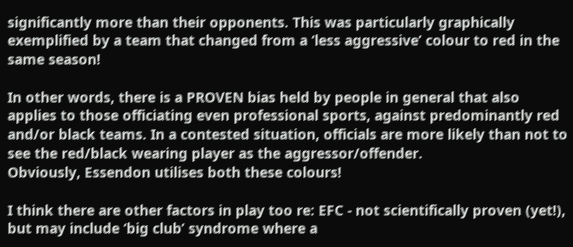significantly more than their opponents. This was particularly graphically exemplified by a team that changed from a ‘less aggressive’ colour to red in the same season!

In other words, there is a PROVEN bias held by people in general that also applies to those officiating even professional sports, against predominantly red and/or black teams. In a contested situation, officials are more likely than not to see the red/black wearing player as the aggressor/offender.
Obviously, Essendon utilises both these colours!

I think there are other factors in play too re: EFC - not scientifically proven (yet!), but may include ‘big club’ syndrome where a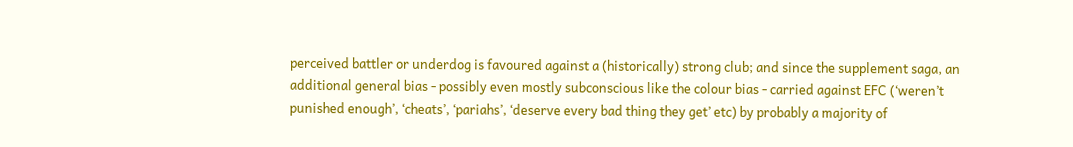perceived battler or underdog is favoured against a (historically) strong club; and since the supplement saga, an additional general bias - possibly even mostly subconscious like the colour bias - carried against EFC (‘weren’t punished enough’, ‘cheats’, ‘pariahs’, ‘deserve every bad thing they get’ etc) by probably a majority of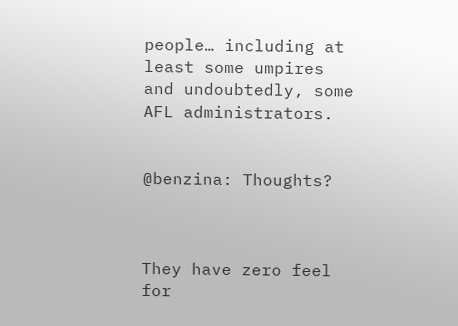people… including at least some umpires and undoubtedly, some AFL administrators.


@benzina: Thoughts?



They have zero feel for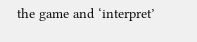the game and ‘interpret’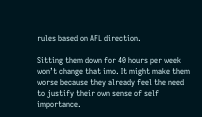rules based on AFL direction.

Sitting them down for 40 hours per week won’t change that imo. It might make them worse because they already feel the need to justify their own sense of self importance.